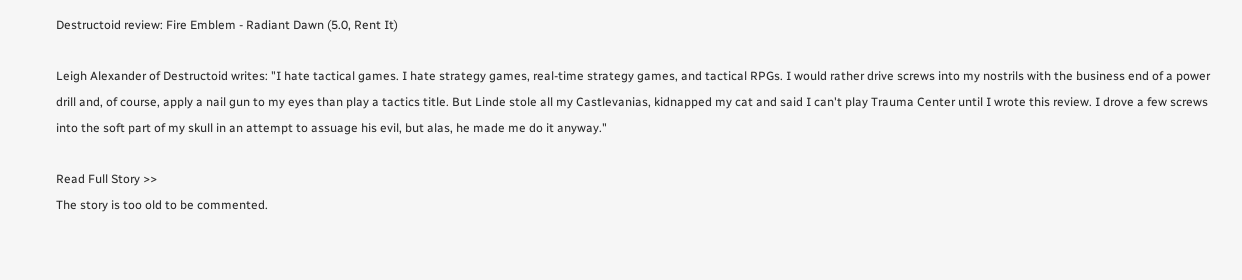Destructoid review: Fire Emblem - Radiant Dawn (5.0, Rent It)

Leigh Alexander of Destructoid writes: "I hate tactical games. I hate strategy games, real-time strategy games, and tactical RPGs. I would rather drive screws into my nostrils with the business end of a power drill and, of course, apply a nail gun to my eyes than play a tactics title. But Linde stole all my Castlevanias, kidnapped my cat and said I can't play Trauma Center until I wrote this review. I drove a few screws into the soft part of my skull in an attempt to assuage his evil, but alas, he made me do it anyway."

Read Full Story >>
The story is too old to be commented.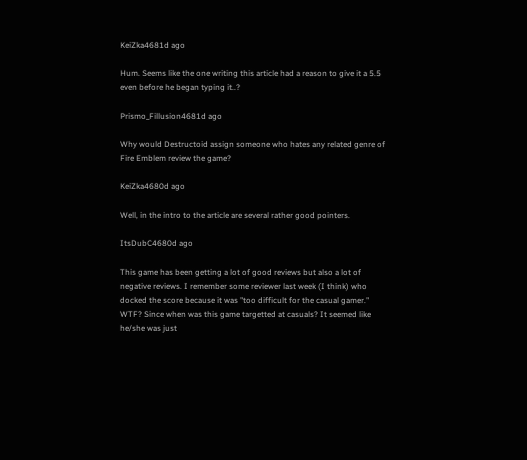KeiZka4681d ago

Hum. Seems like the one writing this article had a reason to give it a 5.5 even before he began typing it..?

Prismo_Fillusion4681d ago

Why would Destructoid assign someone who hates any related genre of Fire Emblem review the game?

KeiZka4680d ago

Well, in the intro to the article are several rather good pointers.

ItsDubC4680d ago

This game has been getting a lot of good reviews but also a lot of negative reviews. I remember some reviewer last week (I think) who docked the score because it was "too difficult for the casual gamer." WTF? Since when was this game targetted at casuals? It seemed like he/she was just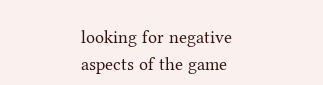looking for negative aspects of the game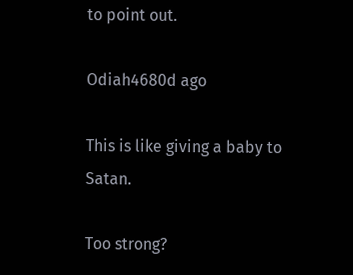to point out.

Odiah4680d ago

This is like giving a baby to Satan.

Too strong?